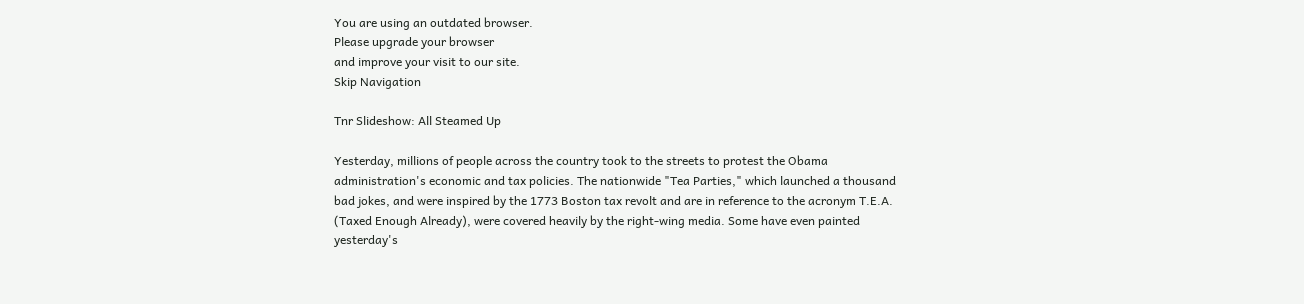You are using an outdated browser.
Please upgrade your browser
and improve your visit to our site.
Skip Navigation

Tnr Slideshow: All Steamed Up

Yesterday, millions of people across the country took to the streets to protest the Obama administration's economic and tax policies. The nationwide "Tea Parties," which launched a thousand bad jokes, and were inspired by the 1773 Boston tax revolt and are in reference to the acronym T.E.A. (Taxed Enough Already), were covered heavily by the right-wing media. Some have even painted yesterday's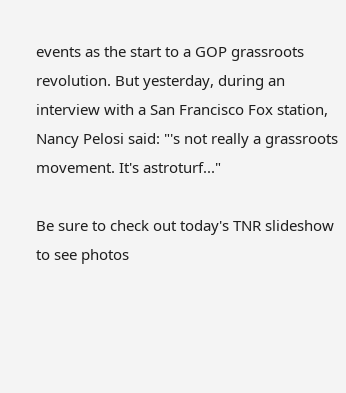events as the start to a GOP grassroots revolution. But yesterday, during an interview with a San Francisco Fox station, Nancy Pelosi said: "'s not really a grassroots movement. It's astroturf..."

Be sure to check out today's TNR slideshow to see photos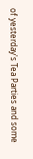of yesterday's Tea Parties and some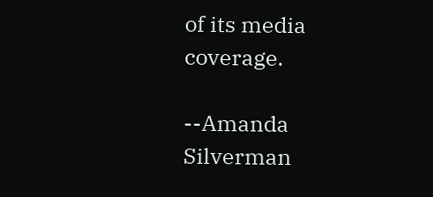of its media coverage.

--Amanda Silverman